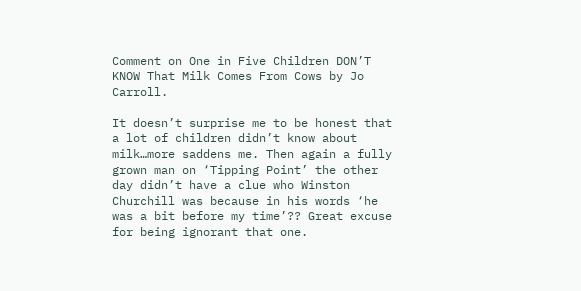Comment on One in Five Children DON’T KNOW That Milk Comes From Cows by Jo Carroll.

It doesn’t surprise me to be honest that a lot of children didn’t know about milk…more saddens me. Then again a fully grown man on ‘Tipping Point’ the other day didn’t have a clue who Winston Churchill was because in his words ‘he was a bit before my time’?? Great excuse for being ignorant that one.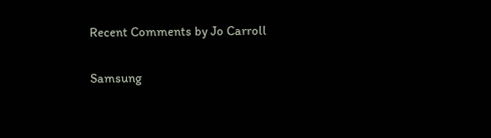Recent Comments by Jo Carroll

Samsung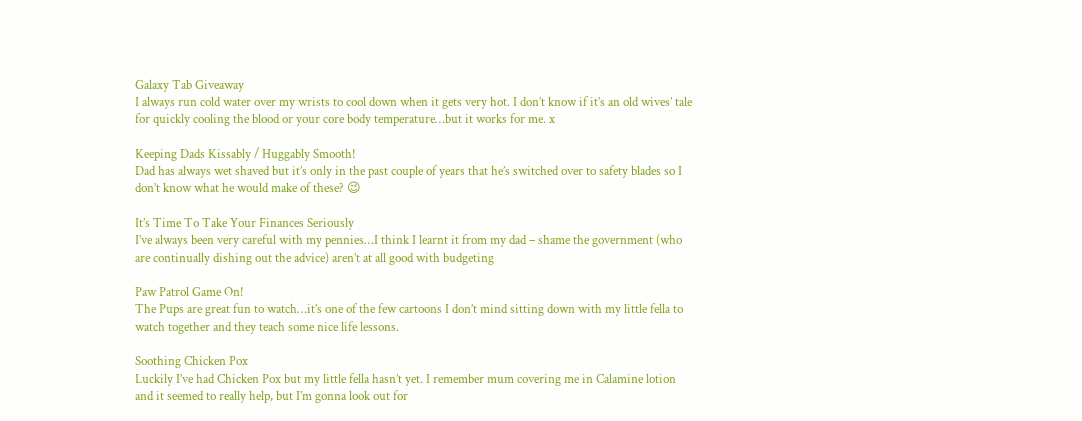Galaxy Tab Giveaway
I always run cold water over my wrists to cool down when it gets very hot. I don’t know if it’s an old wives’ tale for quickly cooling the blood or your core body temperature…but it works for me. x

Keeping Dads Kissably / Huggably Smooth!
Dad has always wet shaved but it’s only in the past couple of years that he’s switched over to safety blades so I don’t know what he would make of these? 😉

It’s Time To Take Your Finances Seriously
I’ve always been very careful with my pennies…I think I learnt it from my dad – shame the government (who are continually dishing out the advice) aren’t at all good with budgeting

Paw Patrol Game On!
The Pups are great fun to watch…it’s one of the few cartoons I don’t mind sitting down with my little fella to watch together and they teach some nice life lessons.

Soothing Chicken Pox
Luckily I’ve had Chicken Pox but my little fella hasn’t yet. I remember mum covering me in Calamine lotion and it seemed to really help, but I’m gonna look out for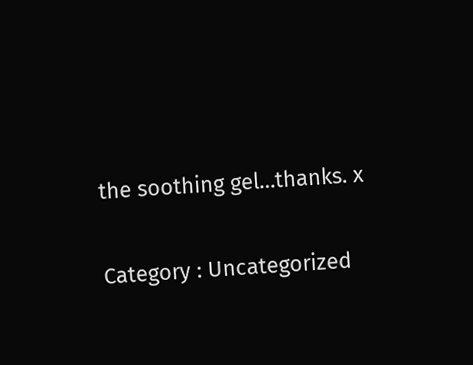the soothing gel…thanks. x

Category : Uncategorized